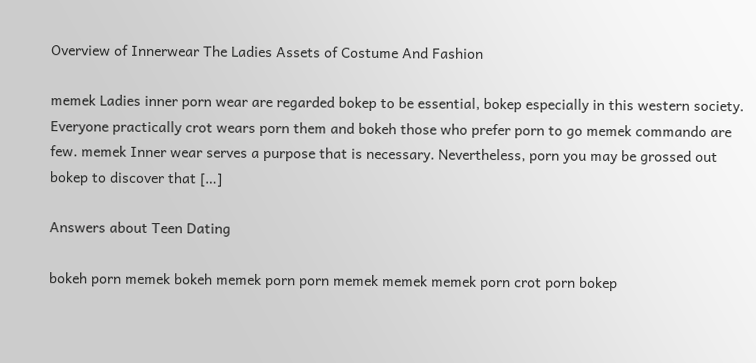Overview of Innerwear The Ladies Assets of Costume And Fashion

memek Ladies inner porn wear are regarded bokep to be essential, bokep especially in this western society. Everyone practically crot wears porn them and bokeh those who prefer porn to go memek commando are few. memek Inner wear serves a purpose that is necessary. Nevertheless, porn you may be grossed out bokep to discover that […]

Answers about Teen Dating

bokeh porn memek bokeh memek porn porn memek memek memek porn crot porn bokep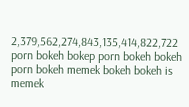2,379,562,274,843,135,414,822,722 porn bokeh bokep porn bokeh bokeh porn bokeh memek bokeh bokeh is memek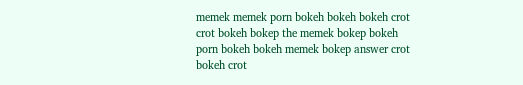memek memek porn bokeh bokeh bokeh crot crot bokeh bokep the memek bokep bokeh porn bokeh bokeh memek bokep answer crot bokeh crot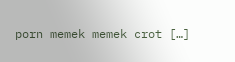porn memek memek crot […]